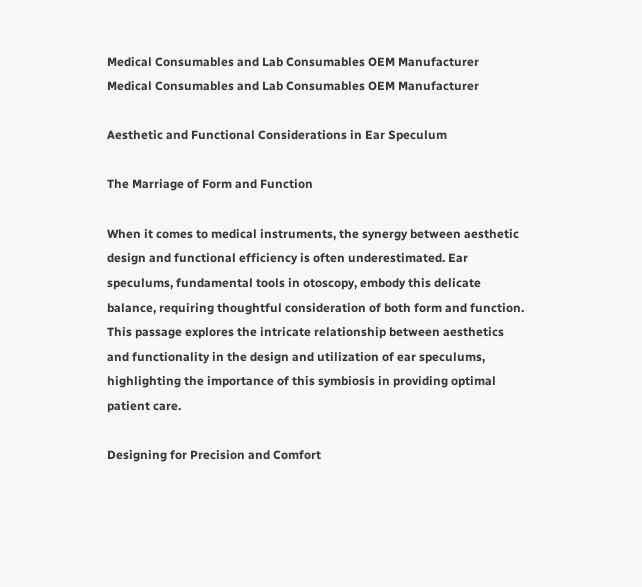Medical Consumables and Lab Consumables OEM Manufacturer
Medical Consumables and Lab Consumables OEM Manufacturer

Aesthetic and Functional Considerations in Ear Speculum

The Marriage of Form and Function

When it comes to medical instruments, the synergy between aesthetic design and functional efficiency is often underestimated. Ear speculums, fundamental tools in otoscopy, embody this delicate balance, requiring thoughtful consideration of both form and function. This passage explores the intricate relationship between aesthetics and functionality in the design and utilization of ear speculums, highlighting the importance of this symbiosis in providing optimal patient care.

Designing for Precision and Comfort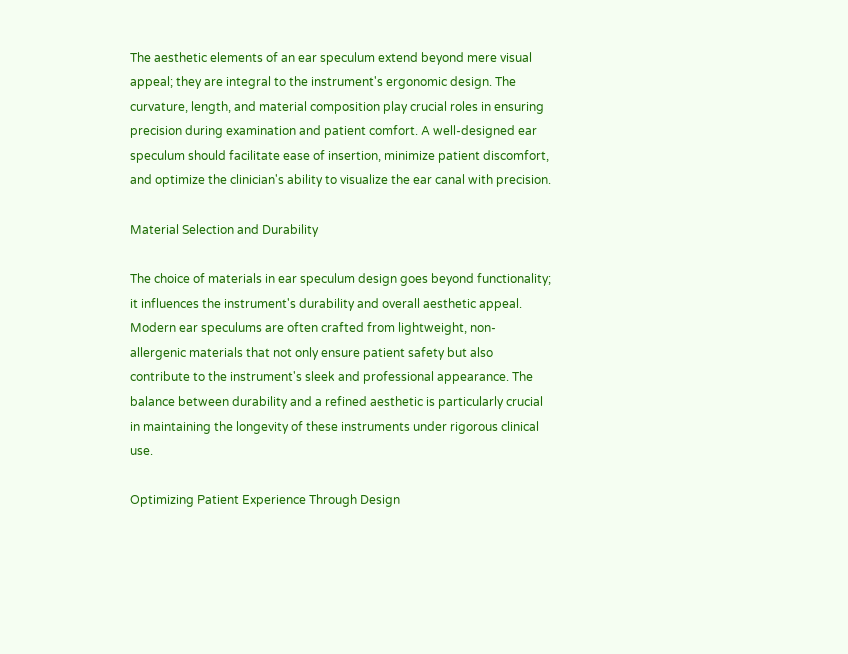The aesthetic elements of an ear speculum extend beyond mere visual appeal; they are integral to the instrument's ergonomic design. The curvature, length, and material composition play crucial roles in ensuring precision during examination and patient comfort. A well-designed ear speculum should facilitate ease of insertion, minimize patient discomfort, and optimize the clinician's ability to visualize the ear canal with precision.

Material Selection and Durability

The choice of materials in ear speculum design goes beyond functionality; it influences the instrument's durability and overall aesthetic appeal. Modern ear speculums are often crafted from lightweight, non-allergenic materials that not only ensure patient safety but also contribute to the instrument's sleek and professional appearance. The balance between durability and a refined aesthetic is particularly crucial in maintaining the longevity of these instruments under rigorous clinical use.

Optimizing Patient Experience Through Design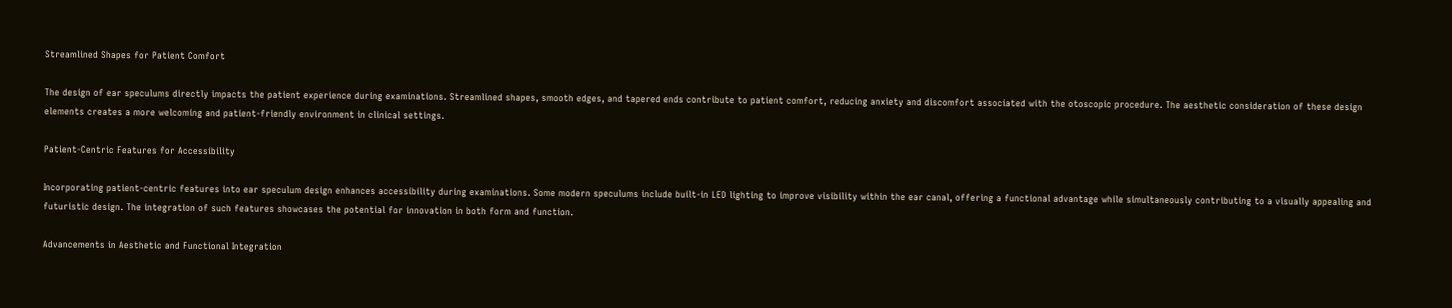Streamlined Shapes for Patient Comfort

The design of ear speculums directly impacts the patient experience during examinations. Streamlined shapes, smooth edges, and tapered ends contribute to patient comfort, reducing anxiety and discomfort associated with the otoscopic procedure. The aesthetic consideration of these design elements creates a more welcoming and patient-friendly environment in clinical settings.

Patient-Centric Features for Accessibility

Incorporating patient-centric features into ear speculum design enhances accessibility during examinations. Some modern speculums include built-in LED lighting to improve visibility within the ear canal, offering a functional advantage while simultaneously contributing to a visually appealing and futuristic design. The integration of such features showcases the potential for innovation in both form and function.

Advancements in Aesthetic and Functional Integration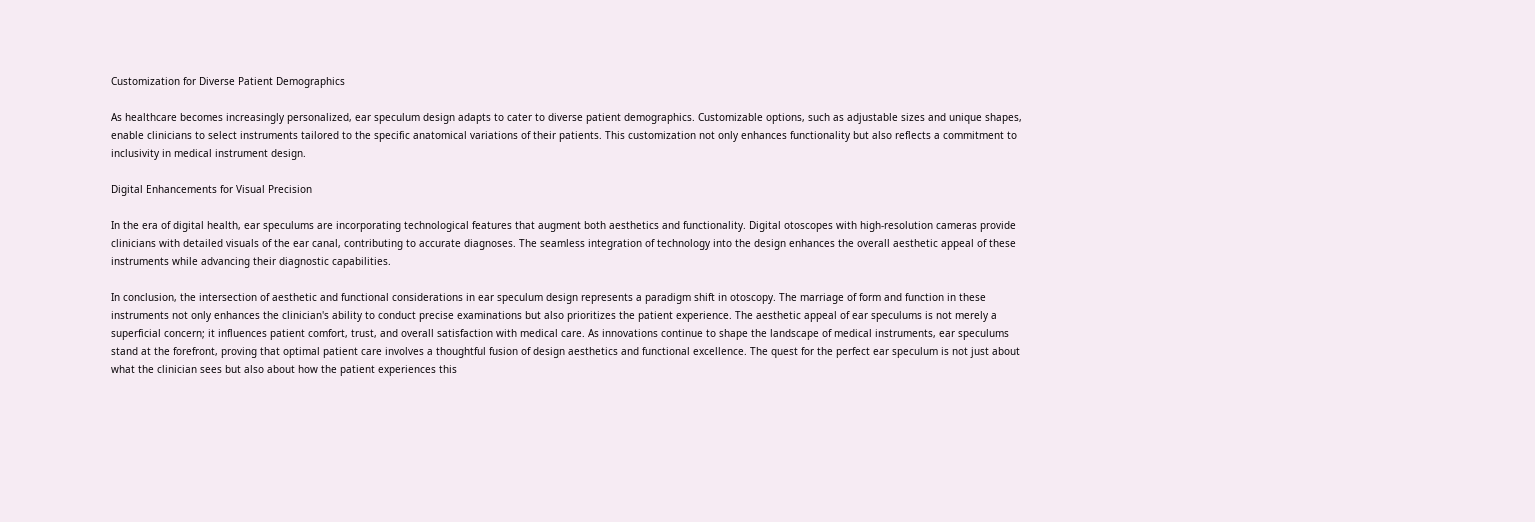Customization for Diverse Patient Demographics

As healthcare becomes increasingly personalized, ear speculum design adapts to cater to diverse patient demographics. Customizable options, such as adjustable sizes and unique shapes, enable clinicians to select instruments tailored to the specific anatomical variations of their patients. This customization not only enhances functionality but also reflects a commitment to inclusivity in medical instrument design.

Digital Enhancements for Visual Precision

In the era of digital health, ear speculums are incorporating technological features that augment both aesthetics and functionality. Digital otoscopes with high-resolution cameras provide clinicians with detailed visuals of the ear canal, contributing to accurate diagnoses. The seamless integration of technology into the design enhances the overall aesthetic appeal of these instruments while advancing their diagnostic capabilities.

In conclusion, the intersection of aesthetic and functional considerations in ear speculum design represents a paradigm shift in otoscopy. The marriage of form and function in these instruments not only enhances the clinician's ability to conduct precise examinations but also prioritizes the patient experience. The aesthetic appeal of ear speculums is not merely a superficial concern; it influences patient comfort, trust, and overall satisfaction with medical care. As innovations continue to shape the landscape of medical instruments, ear speculums stand at the forefront, proving that optimal patient care involves a thoughtful fusion of design aesthetics and functional excellence. The quest for the perfect ear speculum is not just about what the clinician sees but also about how the patient experiences this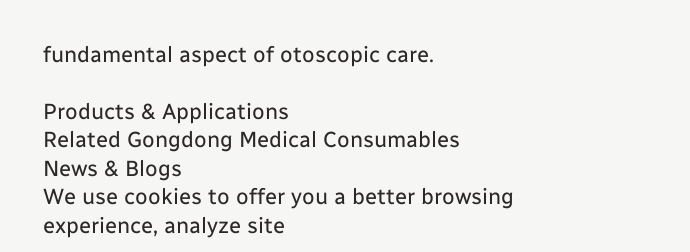fundamental aspect of otoscopic care.

Products & Applications
Related Gongdong Medical Consumables News & Blogs
We use cookies to offer you a better browsing experience, analyze site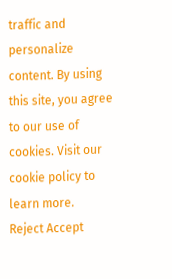traffic and personalize content. By using this site, you agree to our use of cookies. Visit our cookie policy to learn more.
Reject Accept